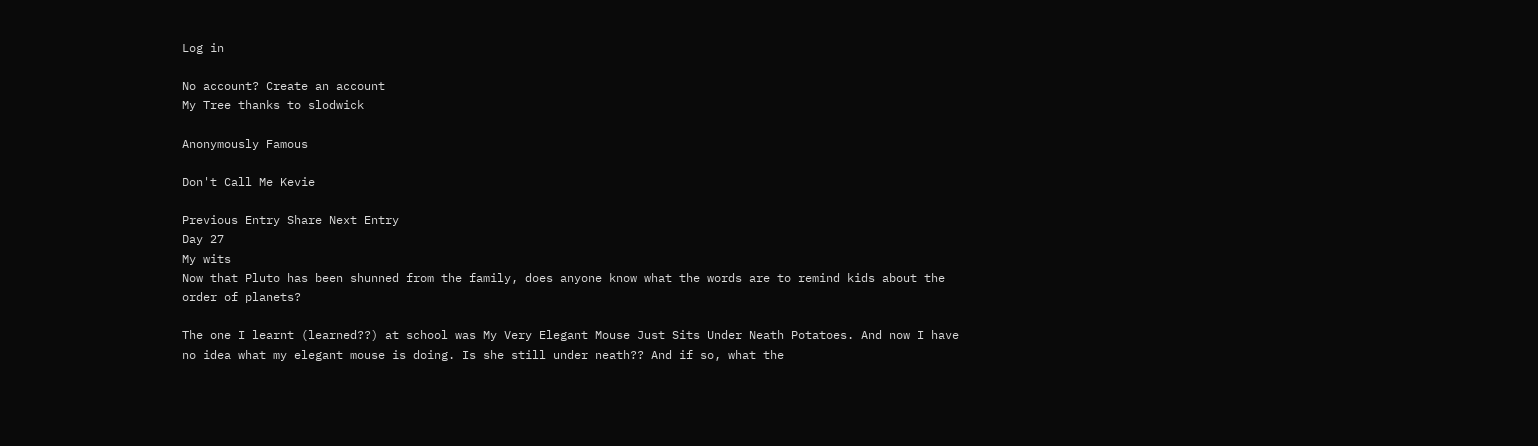Log in

No account? Create an account
My Tree thanks to slodwick

Anonymously Famous

Don't Call Me Kevie

Previous Entry Share Next Entry
Day 27
My wits
Now that Pluto has been shunned from the family, does anyone know what the words are to remind kids about the order of planets?

The one I learnt (learned??) at school was My Very Elegant Mouse Just Sits Under Neath Potatoes. And now I have no idea what my elegant mouse is doing. Is she still under neath?? And if so, what the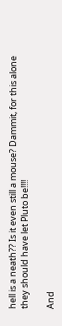hell is a neath?? Is it even still a mouse? Dammit, for this alone they should have let Pluto be!!!!

And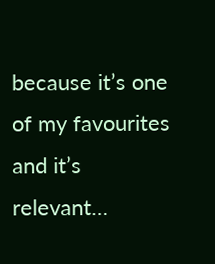because it’s one of my favourites and it’s relevant…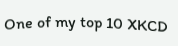One of my top 10 XKCD